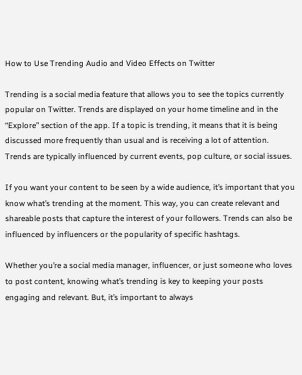How to Use Trending Audio and Video Effects on Twitter

Trending is a social media feature that allows you to see the topics currently popular on Twitter. Trends are displayed on your home timeline and in the “Explore” section of the app. If a topic is trending, it means that it is being discussed more frequently than usual and is receiving a lot of attention. Trends are typically influenced by current events, pop culture, or social issues.

If you want your content to be seen by a wide audience, it’s important that you know what’s trending at the moment. This way, you can create relevant and shareable posts that capture the interest of your followers. Trends can also be influenced by influencers or the popularity of specific hashtags.

Whether you’re a social media manager, influencer, or just someone who loves to post content, knowing what’s trending is key to keeping your posts engaging and relevant. But, it’s important to always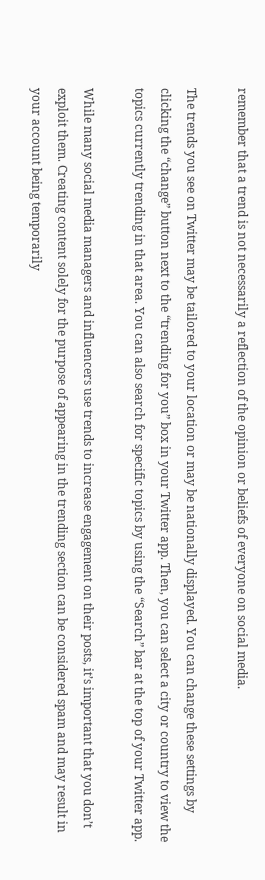remember that a trend is not necessarily a reflection of the opinion or beliefs of everyone on social media.

The trends you see on Twitter may be tailored to your location or may be nationally displayed. You can change these settings by clicking the “change” button next to the “trending for you” box in your Twitter app. Then, you can select a city or country to view the topics currently trending in that area. You can also search for specific topics by using the “Search” bar at the top of your Twitter app.

While many social media managers and influencers use trends to increase engagement on their posts, it’s important that you don’t exploit them. Creating content solely for the purpose of appearing in the trending section can be considered spam and may result in your account being temporarily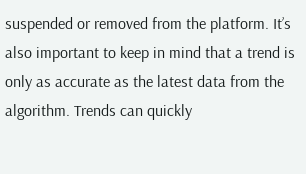suspended or removed from the platform. It’s also important to keep in mind that a trend is only as accurate as the latest data from the algorithm. Trends can quickly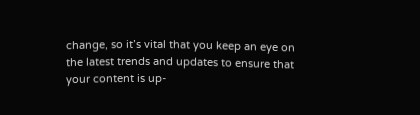change, so it’s vital that you keep an eye on the latest trends and updates to ensure that your content is up-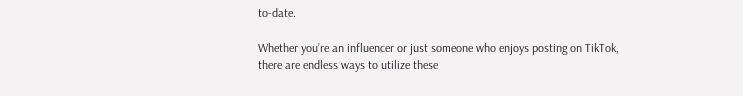to-date.

Whether you’re an influencer or just someone who enjoys posting on TikTok, there are endless ways to utilize these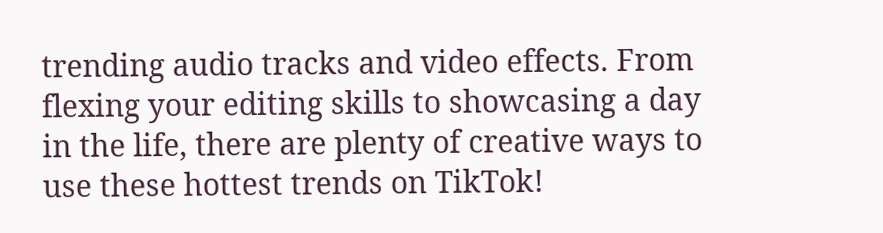trending audio tracks and video effects. From flexing your editing skills to showcasing a day in the life, there are plenty of creative ways to use these hottest trends on TikTok!